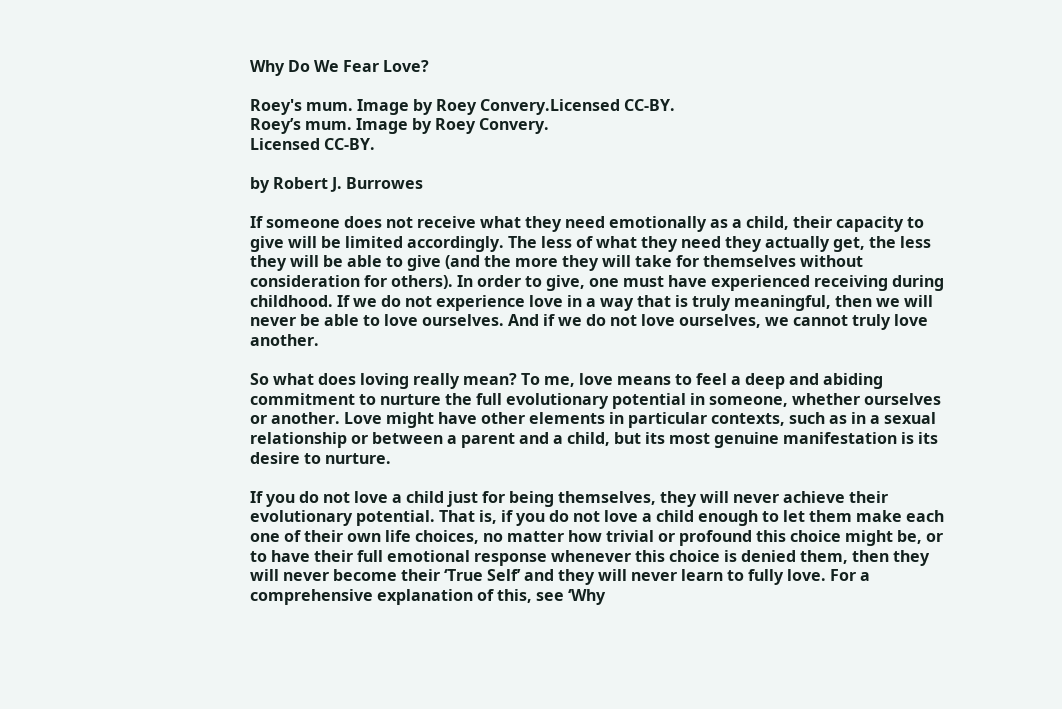Why Do We Fear Love?

Roey's mum. Image by Roey Convery.Licensed CC-BY.
Roey’s mum. Image by Roey Convery.
Licensed CC-BY.

by Robert J. Burrowes

If someone does not receive what they need emotionally as a child, their capacity to give will be limited accordingly. The less of what they need they actually get, the less they will be able to give (and the more they will take for themselves without consideration for others). In order to give, one must have experienced receiving during childhood. If we do not experience love in a way that is truly meaningful, then we will never be able to love ourselves. And if we do not love ourselves, we cannot truly love another.

So what does loving really mean? To me, love means to feel a deep and abiding commitment to nurture the full evolutionary potential in someone, whether ourselves or another. Love might have other elements in particular contexts, such as in a sexual relationship or between a parent and a child, but its most genuine manifestation is its desire to nurture.

If you do not love a child just for being themselves, they will never achieve their evolutionary potential. That is, if you do not love a child enough to let them make each one of their own life choices, no matter how trivial or profound this choice might be, or to have their full emotional response whenever this choice is denied them, then they will never become their ‘True Self’ and they will never learn to fully love. For a comprehensive explanation of this, see ‘Why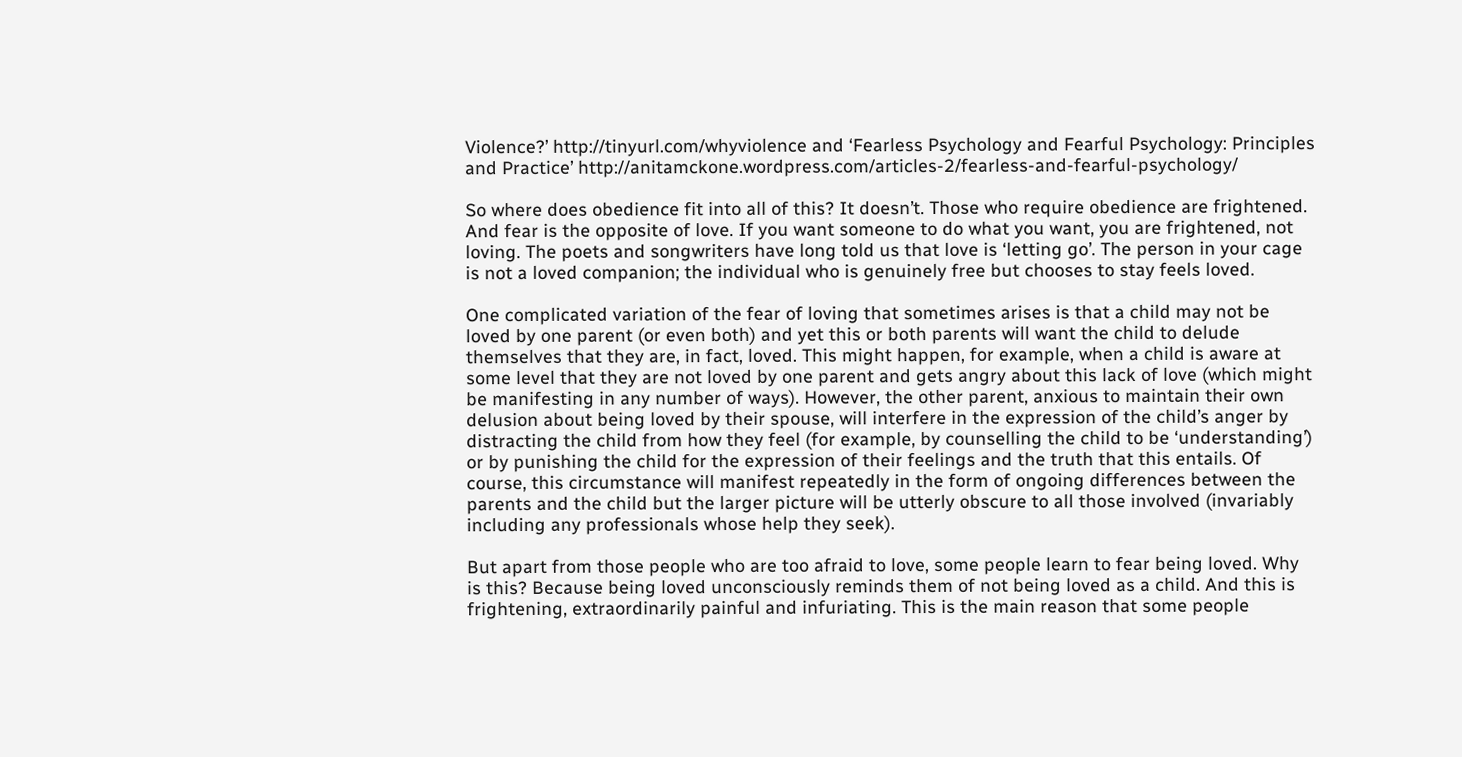Violence?’ http://tinyurl.com/whyviolence and ‘Fearless Psychology and Fearful Psychology: Principles and Practice’ http://anitamckone.wordpress.com/articles-2/fearless-and-fearful-psychology/

So where does obedience fit into all of this? It doesn’t. Those who require obedience are frightened. And fear is the opposite of love. If you want someone to do what you want, you are frightened, not loving. The poets and songwriters have long told us that love is ‘letting go’. The person in your cage is not a loved companion; the individual who is genuinely free but chooses to stay feels loved.

One complicated variation of the fear of loving that sometimes arises is that a child may not be loved by one parent (or even both) and yet this or both parents will want the child to delude themselves that they are, in fact, loved. This might happen, for example, when a child is aware at some level that they are not loved by one parent and gets angry about this lack of love (which might be manifesting in any number of ways). However, the other parent, anxious to maintain their own delusion about being loved by their spouse, will interfere in the expression of the child’s anger by distracting the child from how they feel (for example, by counselling the child to be ‘understanding’) or by punishing the child for the expression of their feelings and the truth that this entails. Of course, this circumstance will manifest repeatedly in the form of ongoing differences between the parents and the child but the larger picture will be utterly obscure to all those involved (invariably including any professionals whose help they seek).

But apart from those people who are too afraid to love, some people learn to fear being loved. Why is this? Because being loved unconsciously reminds them of not being loved as a child. And this is frightening, extraordinarily painful and infuriating. This is the main reason that some people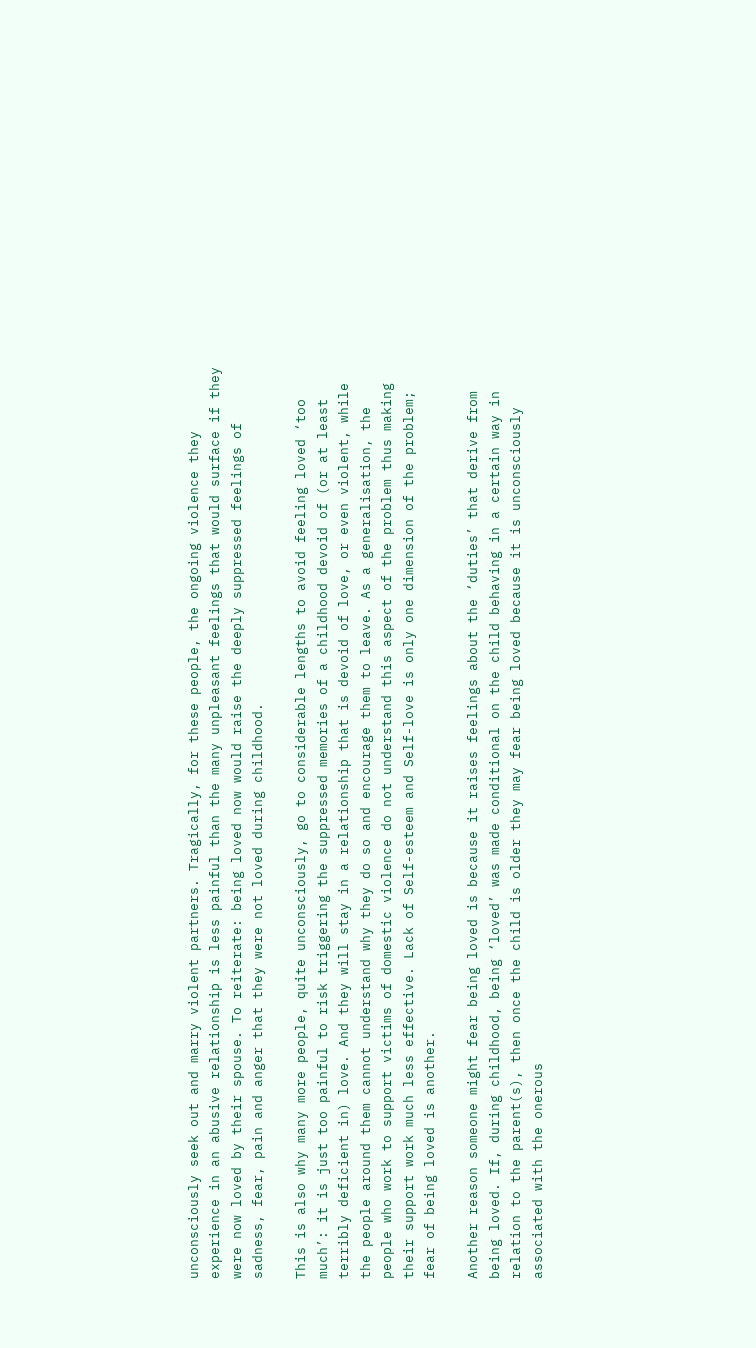unconsciously seek out and marry violent partners. Tragically, for these people, the ongoing violence they experience in an abusive relationship is less painful than the many unpleasant feelings that would surface if they were now loved by their spouse. To reiterate: being loved now would raise the deeply suppressed feelings of sadness, fear, pain and anger that they were not loved during childhood.

This is also why many more people, quite unconsciously, go to considerable lengths to avoid feeling loved ‘too much’: it is just too painful to risk triggering the suppressed memories of a childhood devoid of (or at least terribly deficient in) love. And they will stay in a relationship that is devoid of love, or even violent, while the people around them cannot understand why they do so and encourage them to leave. As a generalisation, the people who work to support victims of domestic violence do not understand this aspect of the problem thus making their support work much less effective. Lack of Self-esteem and Self-love is only one dimension of the problem; fear of being loved is another.

Another reason someone might fear being loved is because it raises feelings about the ‘duties’ that derive from being loved. If, during childhood, being ‘loved’ was made conditional on the child behaving in a certain way in relation to the parent(s), then once the child is older they may fear being loved because it is unconsciously associated with the onerous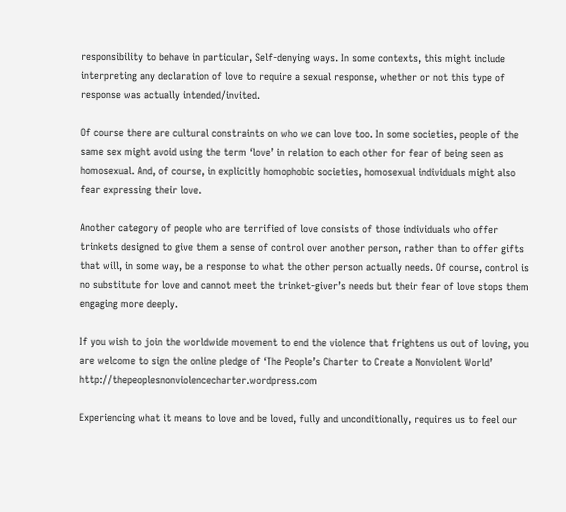responsibility to behave in particular, Self-denying ways. In some contexts, this might include interpreting any declaration of love to require a sexual response, whether or not this type of response was actually intended/invited.

Of course there are cultural constraints on who we can love too. In some societies, people of the same sex might avoid using the term ‘love’ in relation to each other for fear of being seen as homosexual. And, of course, in explicitly homophobic societies, homosexual individuals might also fear expressing their love.

Another category of people who are terrified of love consists of those individuals who offer trinkets designed to give them a sense of control over another person, rather than to offer gifts that will, in some way, be a response to what the other person actually needs. Of course, control is no substitute for love and cannot meet the trinket-giver’s needs but their fear of love stops them engaging more deeply.

If you wish to join the worldwide movement to end the violence that frightens us out of loving, you are welcome to sign the online pledge of ‘The People’s Charter to Create a Nonviolent World’ http://thepeoplesnonviolencecharter.wordpress.com

Experiencing what it means to love and be loved, fully and unconditionally, requires us to feel our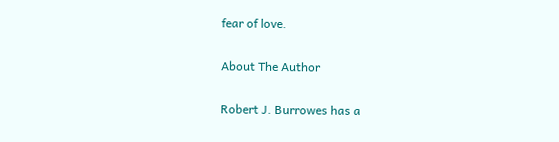fear of love.

About The Author

Robert J. Burrowes has a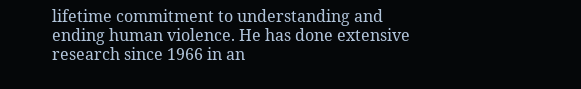lifetime commitment to understanding and ending human violence. He has done extensive research since 1966 in an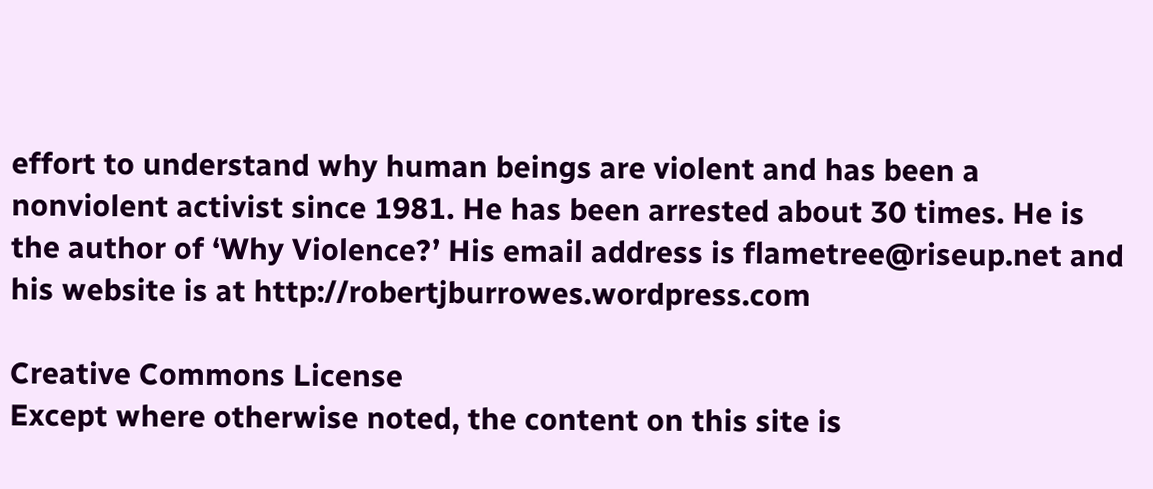effort to understand why human beings are violent and has been a nonviolent activist since 1981. He has been arrested about 30 times. He is the author of ‘Why Violence?’ His email address is flametree@riseup.net and his website is at http://robertjburrowes.wordpress.com

Creative Commons License
Except where otherwise noted, the content on this site is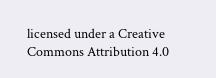licensed under a Creative Commons Attribution 4.0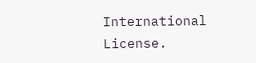International License.